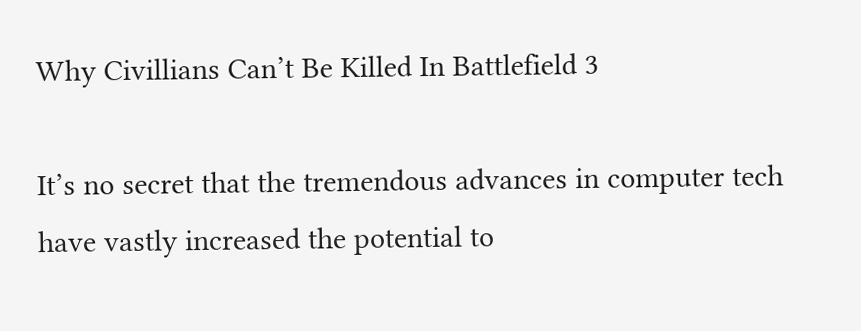Why Civillians Can’t Be Killed In Battlefield 3

It’s no secret that the tremendous advances in computer tech have vastly increased the potential to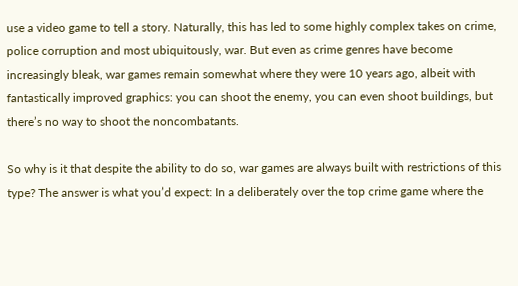use a video game to tell a story. Naturally, this has led to some highly complex takes on crime, police corruption and most ubiquitously, war. But even as crime genres have become increasingly bleak, war games remain somewhat where they were 10 years ago, albeit with fantastically improved graphics: you can shoot the enemy, you can even shoot buildings, but there’s no way to shoot the noncombatants.

So why is it that despite the ability to do so, war games are always built with restrictions of this type? The answer is what you’d expect: In a deliberately over the top crime game where the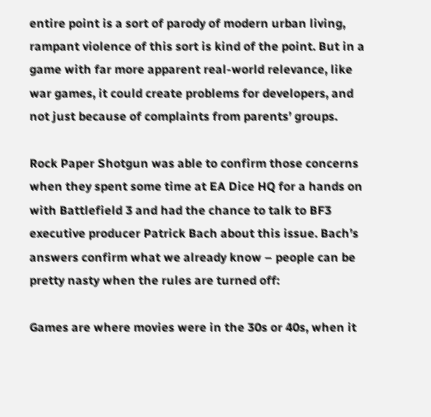entire point is a sort of parody of modern urban living, rampant violence of this sort is kind of the point. But in a game with far more apparent real-world relevance, like war games, it could create problems for developers, and not just because of complaints from parents’ groups.

Rock Paper Shotgun was able to confirm those concerns when they spent some time at EA Dice HQ for a hands on with Battlefield 3 and had the chance to talk to BF3 executive producer Patrick Bach about this issue. Bach’s answers confirm what we already know – people can be pretty nasty when the rules are turned off:

Games are where movies were in the 30s or 40s, when it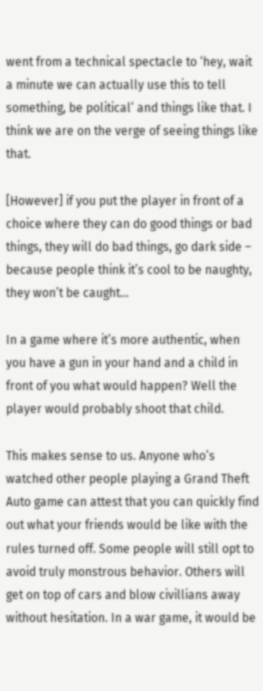went from a technical spectacle to ‘hey, wait a minute we can actually use this to tell something, be political’ and things like that. I think we are on the verge of seeing things like that.

[However] if you put the player in front of a choice where they can do good things or bad things, they will do bad things, go dark side – because people think it’s cool to be naughty, they won’t be caught…

In a game where it’s more authentic, when you have a gun in your hand and a child in front of you what would happen? Well the player would probably shoot that child.

This makes sense to us. Anyone who’s watched other people playing a Grand Theft Auto game can attest that you can quickly find out what your friends would be like with the rules turned off. Some people will still opt to avoid truly monstrous behavior. Others will get on top of cars and blow civillians away without hesitation. In a war game, it would be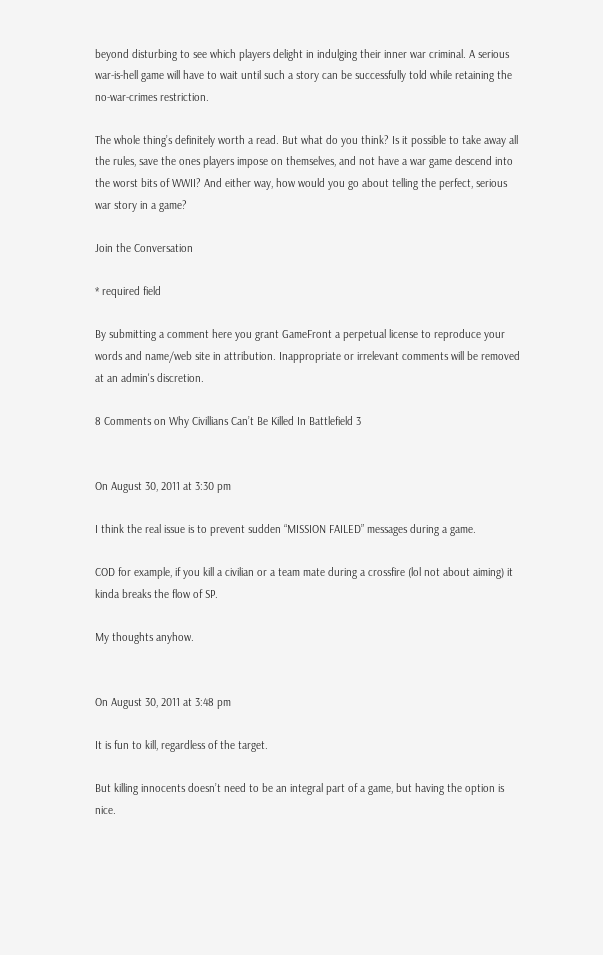beyond disturbing to see which players delight in indulging their inner war criminal. A serious war-is-hell game will have to wait until such a story can be successfully told while retaining the no-war-crimes restriction.

The whole thing’s definitely worth a read. But what do you think? Is it possible to take away all the rules, save the ones players impose on themselves, and not have a war game descend into the worst bits of WWII? And either way, how would you go about telling the perfect, serious war story in a game?

Join the Conversation

* required field

By submitting a comment here you grant GameFront a perpetual license to reproduce your words and name/web site in attribution. Inappropriate or irrelevant comments will be removed at an admin's discretion.

8 Comments on Why Civillians Can’t Be Killed In Battlefield 3


On August 30, 2011 at 3:30 pm

I think the real issue is to prevent sudden “MISSION FAILED” messages during a game.

COD for example, if you kill a civilian or a team mate during a crossfire (lol not about aiming) it kinda breaks the flow of SP.

My thoughts anyhow.


On August 30, 2011 at 3:48 pm

It is fun to kill, regardless of the target.

But killing innocents doesn’t need to be an integral part of a game, but having the option is nice.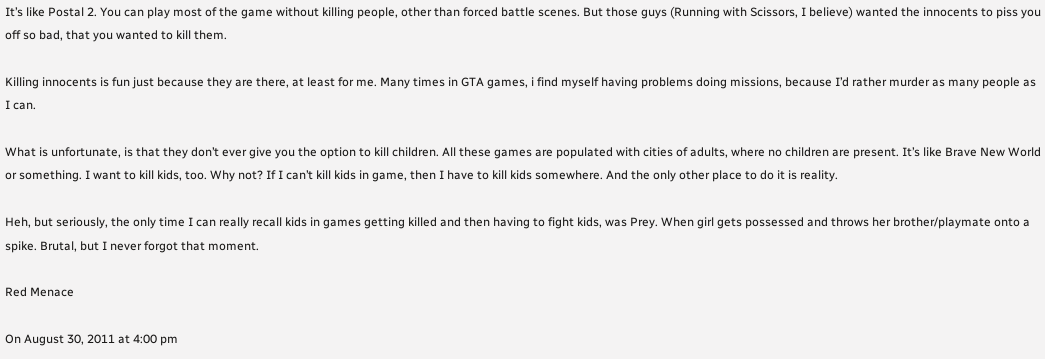It’s like Postal 2. You can play most of the game without killing people, other than forced battle scenes. But those guys (Running with Scissors, I believe) wanted the innocents to piss you off so bad, that you wanted to kill them.

Killing innocents is fun just because they are there, at least for me. Many times in GTA games, i find myself having problems doing missions, because I’d rather murder as many people as I can.

What is unfortunate, is that they don’t ever give you the option to kill children. All these games are populated with cities of adults, where no children are present. It’s like Brave New World or something. I want to kill kids, too. Why not? If I can’t kill kids in game, then I have to kill kids somewhere. And the only other place to do it is reality.

Heh, but seriously, the only time I can really recall kids in games getting killed and then having to fight kids, was Prey. When girl gets possessed and throws her brother/playmate onto a spike. Brutal, but I never forgot that moment.

Red Menace

On August 30, 2011 at 4:00 pm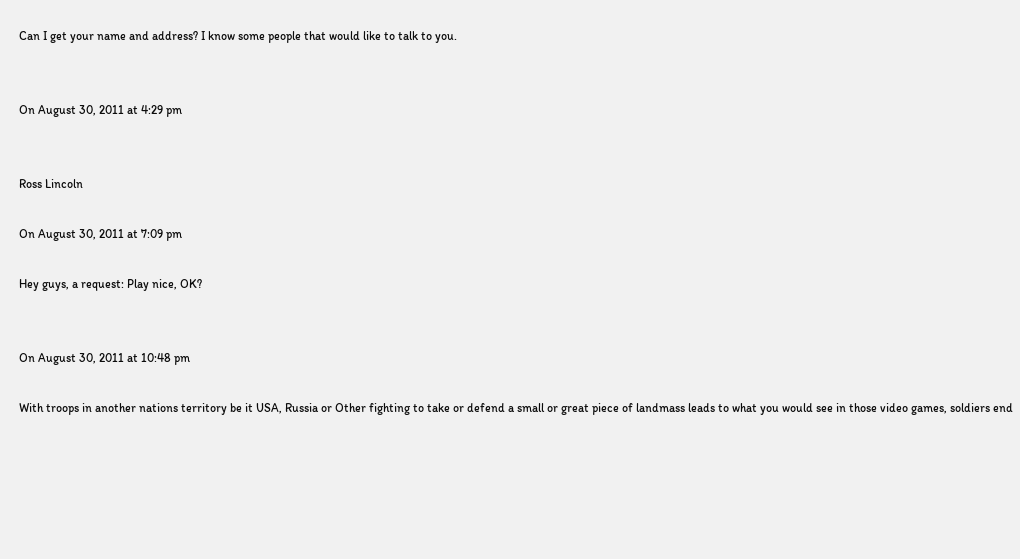Can I get your name and address? I know some people that would like to talk to you.


On August 30, 2011 at 4:29 pm


Ross Lincoln

On August 30, 2011 at 7:09 pm

Hey guys, a request: Play nice, OK?


On August 30, 2011 at 10:48 pm

With troops in another nations territory be it USA, Russia or Other fighting to take or defend a small or great piece of landmass leads to what you would see in those video games, soldiers end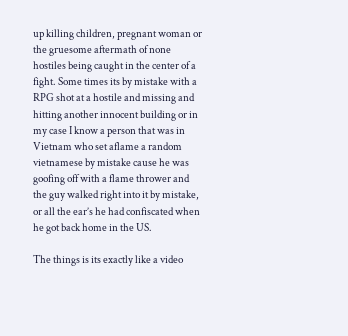up killing children, pregnant woman or the gruesome aftermath of none hostiles being caught in the center of a fight. Some times its by mistake with a RPG shot at a hostile and missing and hitting another innocent building or in my case I know a person that was in Vietnam who set aflame a random vietnamese by mistake cause he was goofing off with a flame thrower and the guy walked right into it by mistake, or all the ear’s he had confiscated when he got back home in the US.

The things is its exactly like a video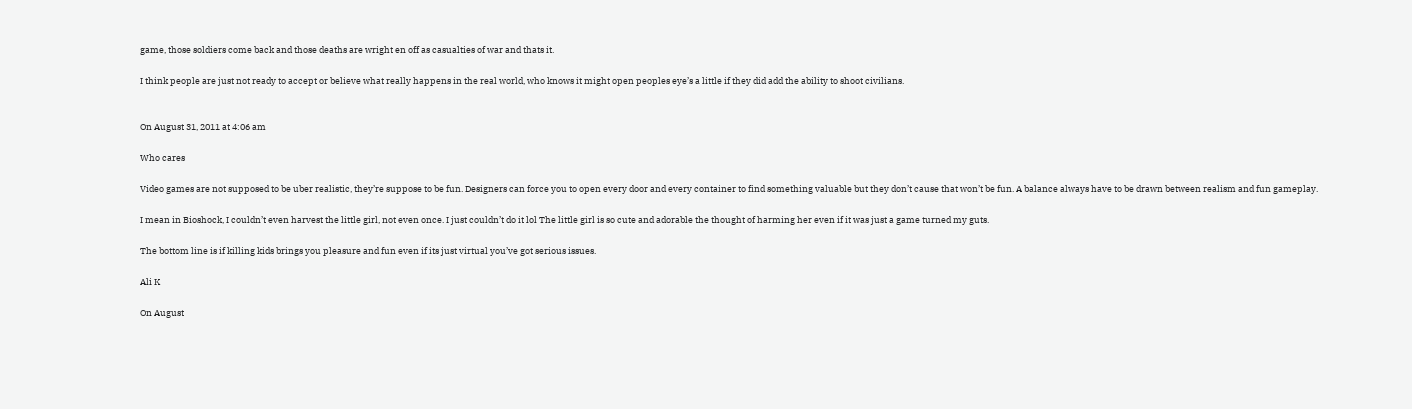game, those soldiers come back and those deaths are wright en off as casualties of war and thats it.

I think people are just not ready to accept or believe what really happens in the real world, who knows it might open peoples eye’s a little if they did add the ability to shoot civilians.


On August 31, 2011 at 4:06 am

Who cares

Video games are not supposed to be uber realistic, they’re suppose to be fun. Designers can force you to open every door and every container to find something valuable but they don’t cause that won’t be fun. A balance always have to be drawn between realism and fun gameplay.

I mean in Bioshock, I couldn’t even harvest the little girl, not even once. I just couldn’t do it lol The little girl is so cute and adorable the thought of harming her even if it was just a game turned my guts.

The bottom line is if killing kids brings you pleasure and fun even if its just virtual you’ve got serious issues.

Ali K

On August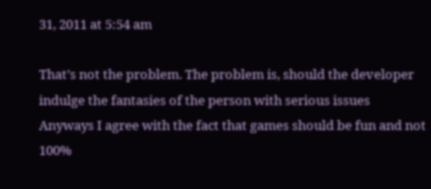31, 2011 at 5:54 am

That’s not the problem. The problem is, should the developer indulge the fantasies of the person with serious issues
Anyways I agree with the fact that games should be fun and not 100%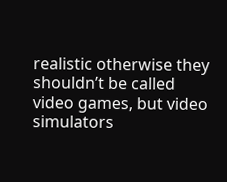realistic otherwise they shouldn’t be called video games, but video simulators